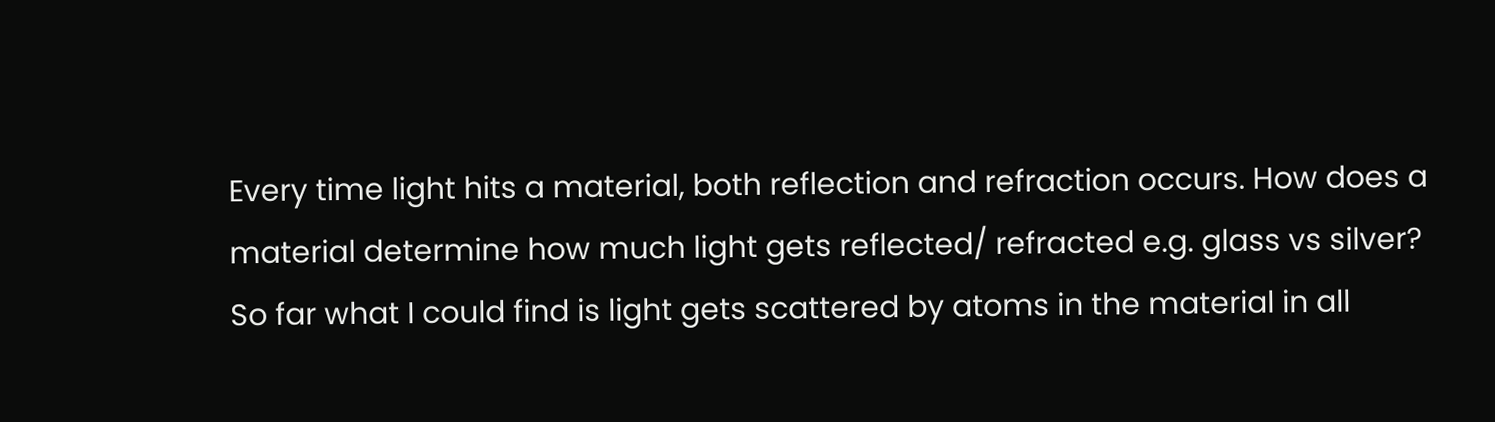Every time light hits a material, both reflection and refraction occurs. How does a material determine how much light gets reflected/ refracted e.g. glass vs silver? So far what I could find is light gets scattered by atoms in the material in all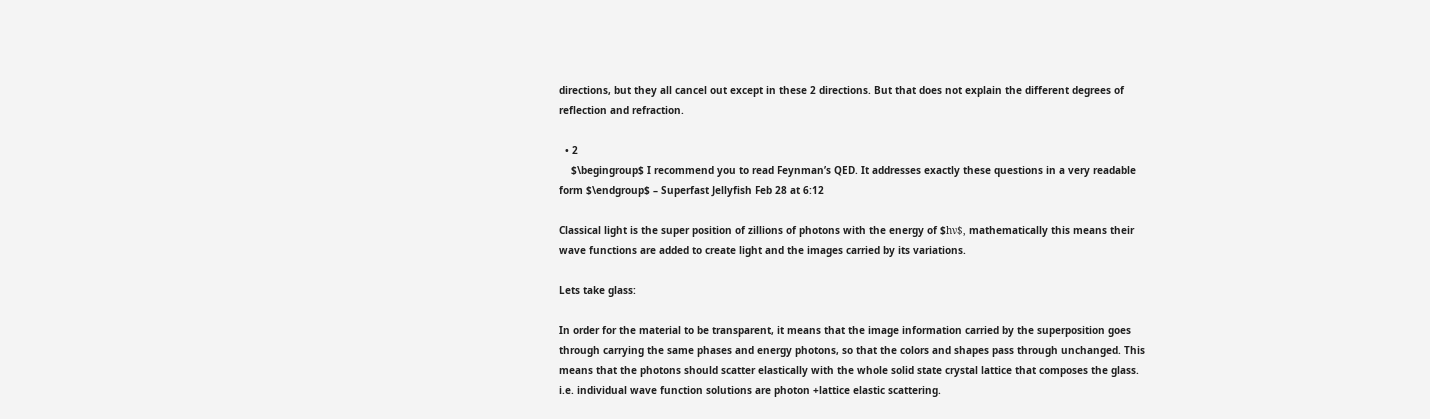directions, but they all cancel out except in these 2 directions. But that does not explain the different degrees of reflection and refraction.

  • 2
    $\begingroup$ I recommend you to read Feynman’s QED. It addresses exactly these questions in a very readable form $\endgroup$ – Superfast Jellyfish Feb 28 at 6:12

Classical light is the super position of zillions of photons with the energy of $hν$, mathematically this means their wave functions are added to create light and the images carried by its variations.

Lets take glass:

In order for the material to be transparent, it means that the image information carried by the superposition goes through carrying the same phases and energy photons, so that the colors and shapes pass through unchanged. This means that the photons should scatter elastically with the whole solid state crystal lattice that composes the glass. i.e. individual wave function solutions are photon +lattice elastic scattering.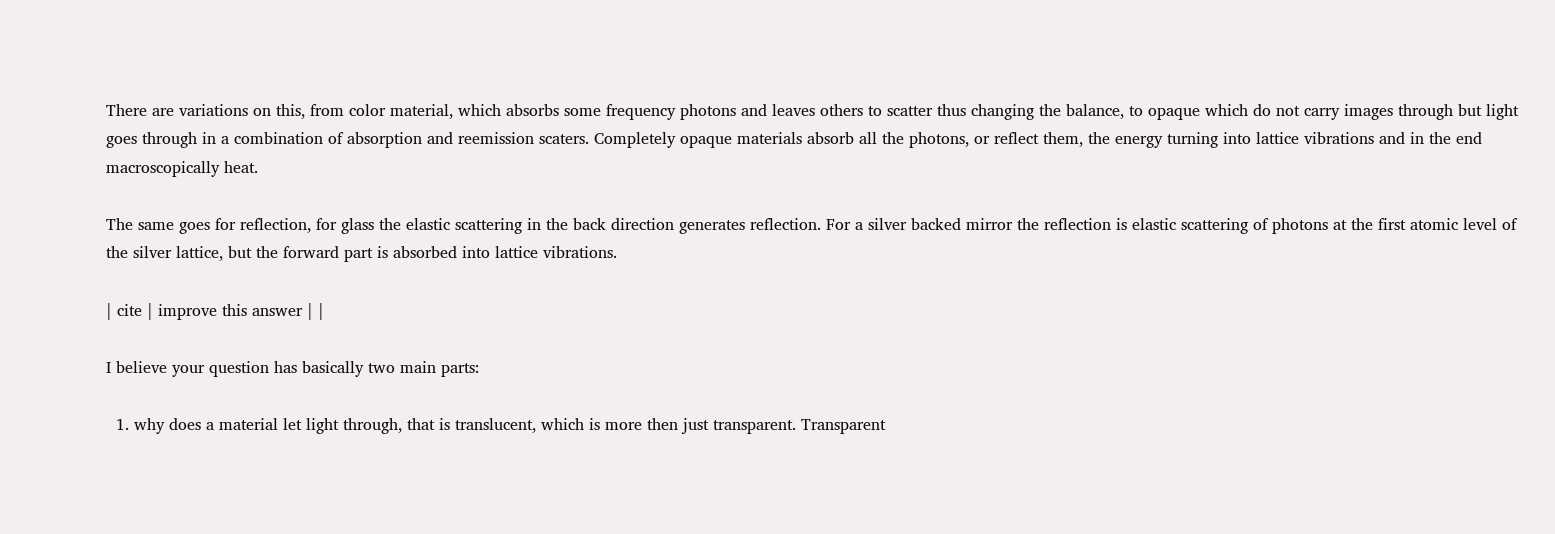There are variations on this, from color material, which absorbs some frequency photons and leaves others to scatter thus changing the balance, to opaque which do not carry images through but light goes through in a combination of absorption and reemission scaters. Completely opaque materials absorb all the photons, or reflect them, the energy turning into lattice vibrations and in the end macroscopically heat.

The same goes for reflection, for glass the elastic scattering in the back direction generates reflection. For a silver backed mirror the reflection is elastic scattering of photons at the first atomic level of the silver lattice, but the forward part is absorbed into lattice vibrations.

| cite | improve this answer | |

I believe your question has basically two main parts:

  1. why does a material let light through, that is translucent, which is more then just transparent. Transparent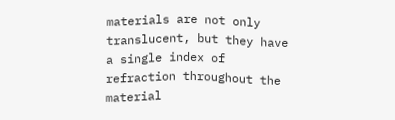materials are not only translucent, but they have a single index of refraction throughout the material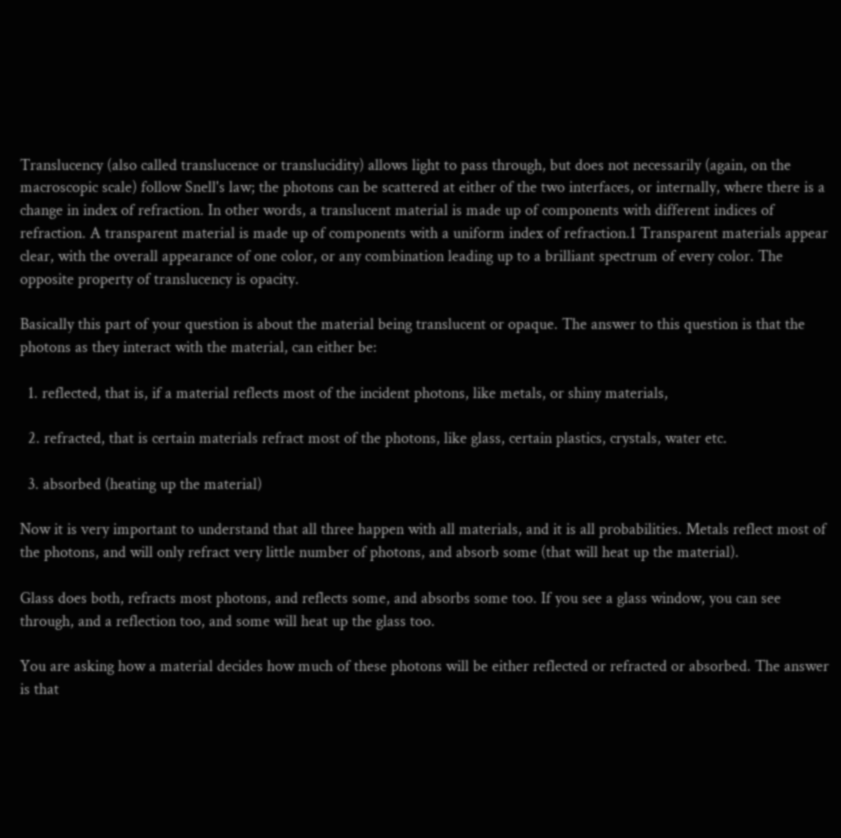Translucency (also called translucence or translucidity) allows light to pass through, but does not necessarily (again, on the macroscopic scale) follow Snell's law; the photons can be scattered at either of the two interfaces, or internally, where there is a change in index of refraction. In other words, a translucent material is made up of components with different indices of refraction. A transparent material is made up of components with a uniform index of refraction.1 Transparent materials appear clear, with the overall appearance of one color, or any combination leading up to a brilliant spectrum of every color. The opposite property of translucency is opacity.

Basically this part of your question is about the material being translucent or opaque. The answer to this question is that the photons as they interact with the material, can either be:

  1. reflected, that is, if a material reflects most of the incident photons, like metals, or shiny materials,

  2. refracted, that is certain materials refract most of the photons, like glass, certain plastics, crystals, water etc.

  3. absorbed (heating up the material)

Now it is very important to understand that all three happen with all materials, and it is all probabilities. Metals reflect most of the photons, and will only refract very little number of photons, and absorb some (that will heat up the material).

Glass does both, refracts most photons, and reflects some, and absorbs some too. If you see a glass window, you can see through, and a reflection too, and some will heat up the glass too.

You are asking how a material decides how much of these photons will be either reflected or refracted or absorbed. The answer is that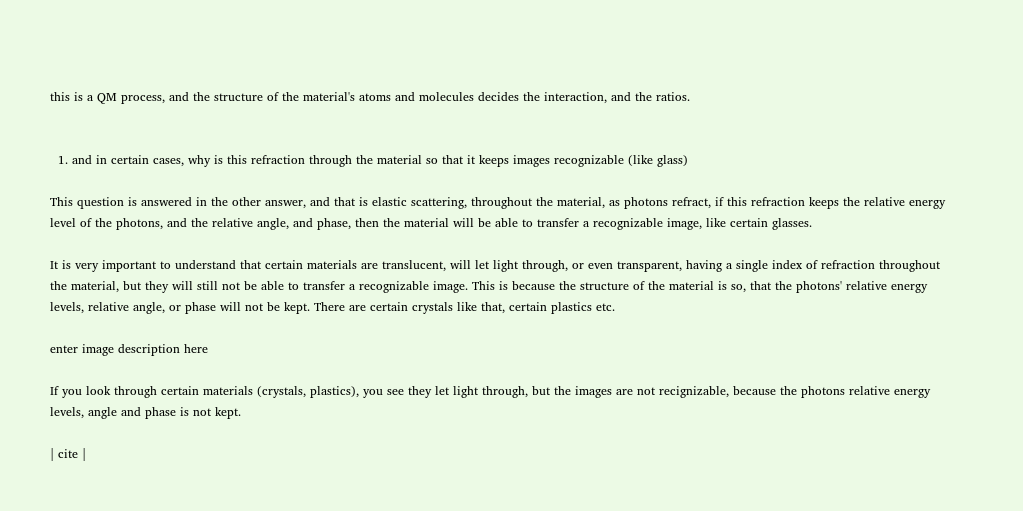this is a QM process, and the structure of the material's atoms and molecules decides the interaction, and the ratios.


  1. and in certain cases, why is this refraction through the material so that it keeps images recognizable (like glass)

This question is answered in the other answer, and that is elastic scattering, throughout the material, as photons refract, if this refraction keeps the relative energy level of the photons, and the relative angle, and phase, then the material will be able to transfer a recognizable image, like certain glasses.

It is very important to understand that certain materials are translucent, will let light through, or even transparent, having a single index of refraction throughout the material, but they will still not be able to transfer a recognizable image. This is because the structure of the material is so, that the photons' relative energy levels, relative angle, or phase will not be kept. There are certain crystals like that, certain plastics etc.

enter image description here

If you look through certain materials (crystals, plastics), you see they let light through, but the images are not recignizable, because the photons relative energy levels, angle and phase is not kept.

| cite |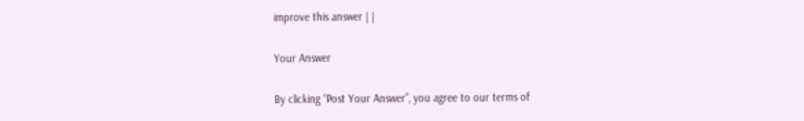improve this answer | |

Your Answer

By clicking “Post Your Answer”, you agree to our terms of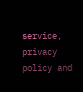service, privacy policy and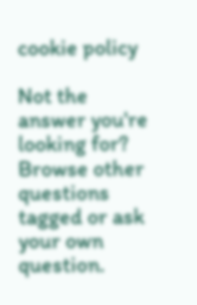cookie policy

Not the answer you're looking for? Browse other questions tagged or ask your own question.